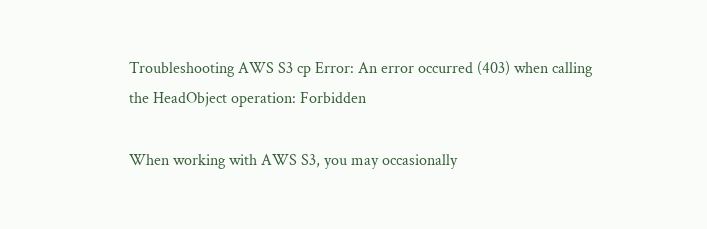Troubleshooting AWS S3 cp Error: An error occurred (403) when calling the HeadObject operation: Forbidden

When working with AWS S3, you may occasionally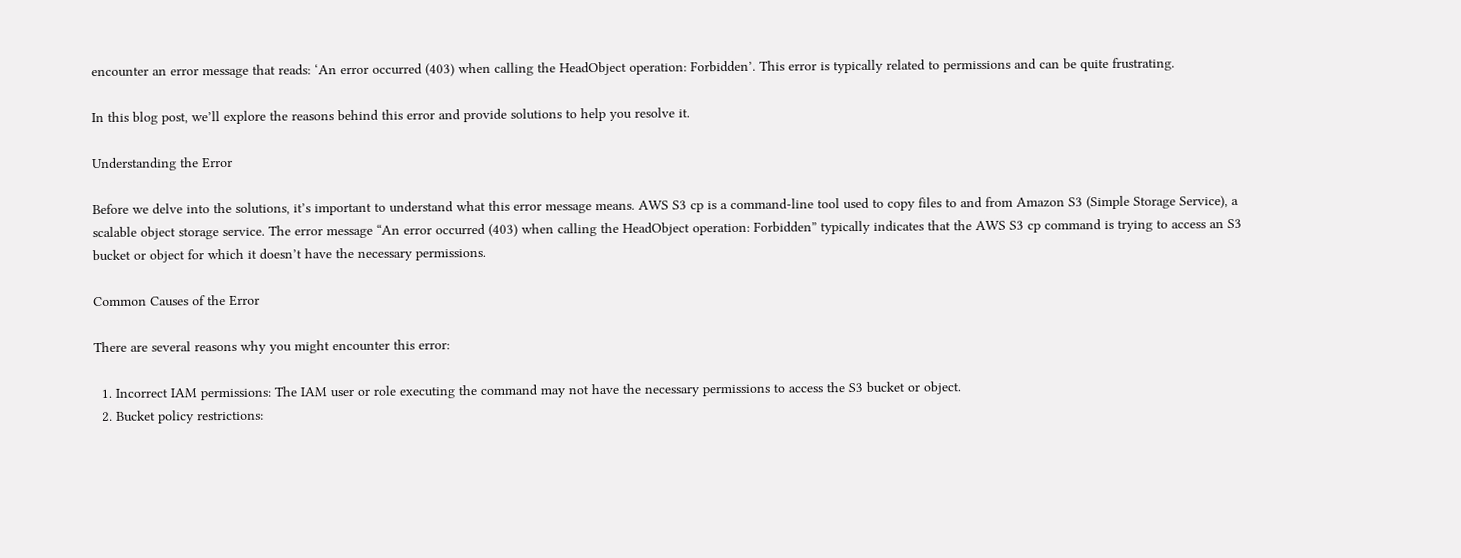encounter an error message that reads: ‘An error occurred (403) when calling the HeadObject operation: Forbidden’. This error is typically related to permissions and can be quite frustrating.

In this blog post, we’ll explore the reasons behind this error and provide solutions to help you resolve it.

Understanding the Error

Before we delve into the solutions, it’s important to understand what this error message means. AWS S3 cp is a command-line tool used to copy files to and from Amazon S3 (Simple Storage Service), a scalable object storage service. The error message “An error occurred (403) when calling the HeadObject operation: Forbidden” typically indicates that the AWS S3 cp command is trying to access an S3 bucket or object for which it doesn’t have the necessary permissions.

Common Causes of the Error

There are several reasons why you might encounter this error:

  1. Incorrect IAM permissions: The IAM user or role executing the command may not have the necessary permissions to access the S3 bucket or object.
  2. Bucket policy restrictions: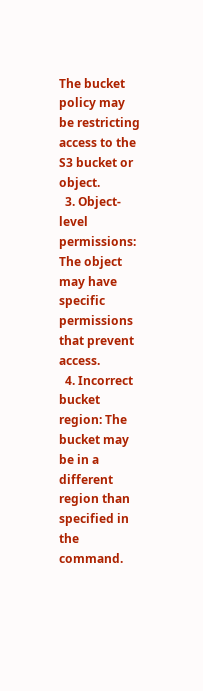The bucket policy may be restricting access to the S3 bucket or object.
  3. Object-level permissions: The object may have specific permissions that prevent access.
  4. Incorrect bucket region: The bucket may be in a different region than specified in the command.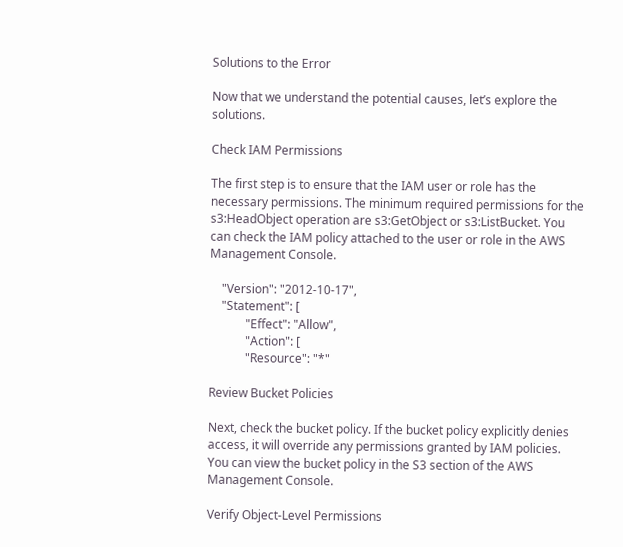Solutions to the Error

Now that we understand the potential causes, let’s explore the solutions.

Check IAM Permissions

The first step is to ensure that the IAM user or role has the necessary permissions. The minimum required permissions for the s3:HeadObject operation are s3:GetObject or s3:ListBucket. You can check the IAM policy attached to the user or role in the AWS Management Console.

    "Version": "2012-10-17",
    "Statement": [
            "Effect": "Allow",
            "Action": [
            "Resource": "*"

Review Bucket Policies

Next, check the bucket policy. If the bucket policy explicitly denies access, it will override any permissions granted by IAM policies. You can view the bucket policy in the S3 section of the AWS Management Console.

Verify Object-Level Permissions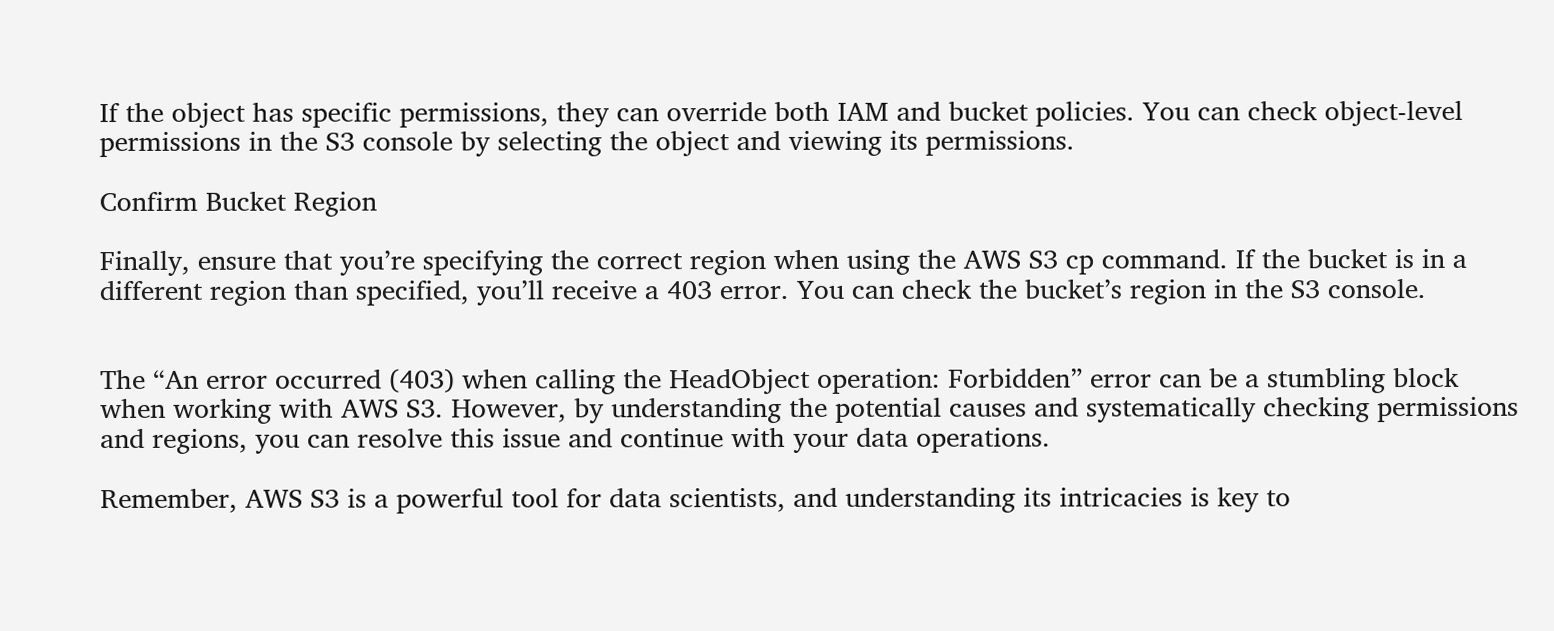If the object has specific permissions, they can override both IAM and bucket policies. You can check object-level permissions in the S3 console by selecting the object and viewing its permissions.

Confirm Bucket Region

Finally, ensure that you’re specifying the correct region when using the AWS S3 cp command. If the bucket is in a different region than specified, you’ll receive a 403 error. You can check the bucket’s region in the S3 console.


The “An error occurred (403) when calling the HeadObject operation: Forbidden” error can be a stumbling block when working with AWS S3. However, by understanding the potential causes and systematically checking permissions and regions, you can resolve this issue and continue with your data operations.

Remember, AWS S3 is a powerful tool for data scientists, and understanding its intricacies is key to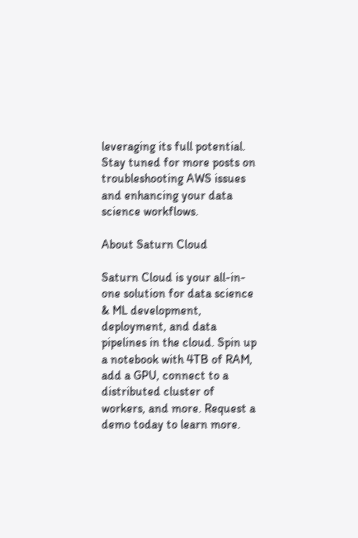leveraging its full potential. Stay tuned for more posts on troubleshooting AWS issues and enhancing your data science workflows.

About Saturn Cloud

Saturn Cloud is your all-in-one solution for data science & ML development, deployment, and data pipelines in the cloud. Spin up a notebook with 4TB of RAM, add a GPU, connect to a distributed cluster of workers, and more. Request a demo today to learn more.